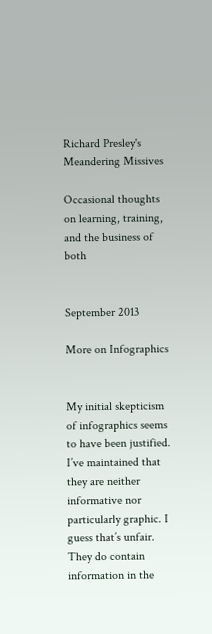Richard Presley's Meandering Missives

Occasional thoughts on learning, training, and the business of both


September 2013

More on Infographics


My initial skepticism of infographics seems to have been justified. I’ve maintained that they are neither informative nor particularly graphic. I guess that’s unfair. They do contain information in the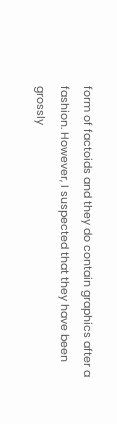form of factoids and they do contain graphics after a fashion. However, I suspected that they have been grossly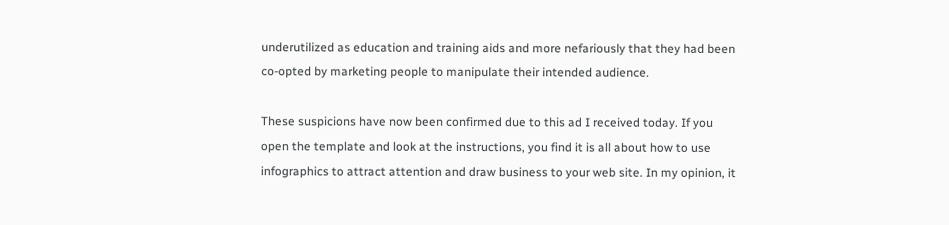underutilized as education and training aids and more nefariously that they had been co-opted by marketing people to manipulate their intended audience.

These suspicions have now been confirmed due to this ad I received today. If you open the template and look at the instructions, you find it is all about how to use infographics to attract attention and draw business to your web site. In my opinion, it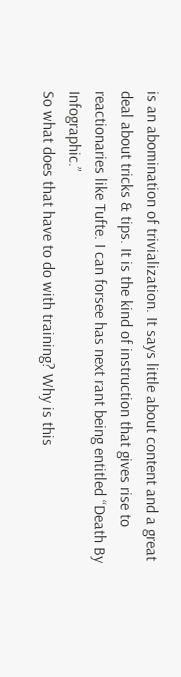is an abomination of trivialization. It says little about content and a great deal about tricks & tips. It is the kind of instruction that gives rise to reactionaries like Tufte. I can forsee has next rant being entitled “Death By Infographic.”
So what does that have to do with training? Why is this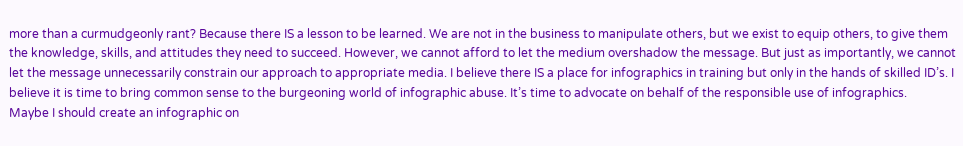more than a curmudgeonly rant? Because there IS a lesson to be learned. We are not in the business to manipulate others, but we exist to equip others, to give them the knowledge, skills, and attitudes they need to succeed. However, we cannot afford to let the medium overshadow the message. But just as importantly, we cannot let the message unnecessarily constrain our approach to appropriate media. I believe there IS a place for infographics in training but only in the hands of skilled ID’s. I believe it is time to bring common sense to the burgeoning world of infographic abuse. It’s time to advocate on behalf of the responsible use of infographics.
Maybe I should create an infographic on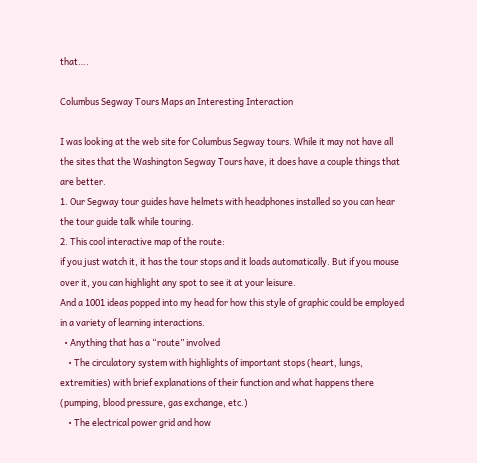that….

Columbus Segway Tours Maps an Interesting Interaction

I was looking at the web site for Columbus Segway tours. While it may not have all the sites that the Washington Segway Tours have, it does have a couple things that are better.
1. Our Segway tour guides have helmets with headphones installed so you can hear the tour guide talk while touring.
2. This cool interactive map of the route:
if you just watch it, it has the tour stops and it loads automatically. But if you mouse over it, you can highlight any spot to see it at your leisure.
And a 1001 ideas popped into my head for how this style of graphic could be employed in a variety of learning interactions.
  • Anything that has a “route” involved
    • The circulatory system with highlights of important stops (heart, lungs, extremities) with brief explanations of their function and what happens there (pumping, blood pressure, gas exchange, etc.)
    • The electrical power grid and how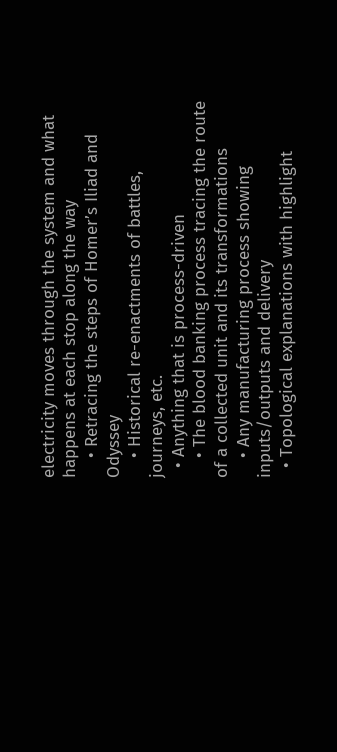electricity moves through the system and what happens at each stop along the way
    • Retracing the steps of Homer’s Iliad and Odyssey
    • Historical re-enactments of battles, journeys, etc.
  • Anything that is process-driven
    • The blood banking process tracing the route of a collected unit and its transformations
    • Any manufacturing process showing inputs/outputs and delivery
  • Topological explanations with highlight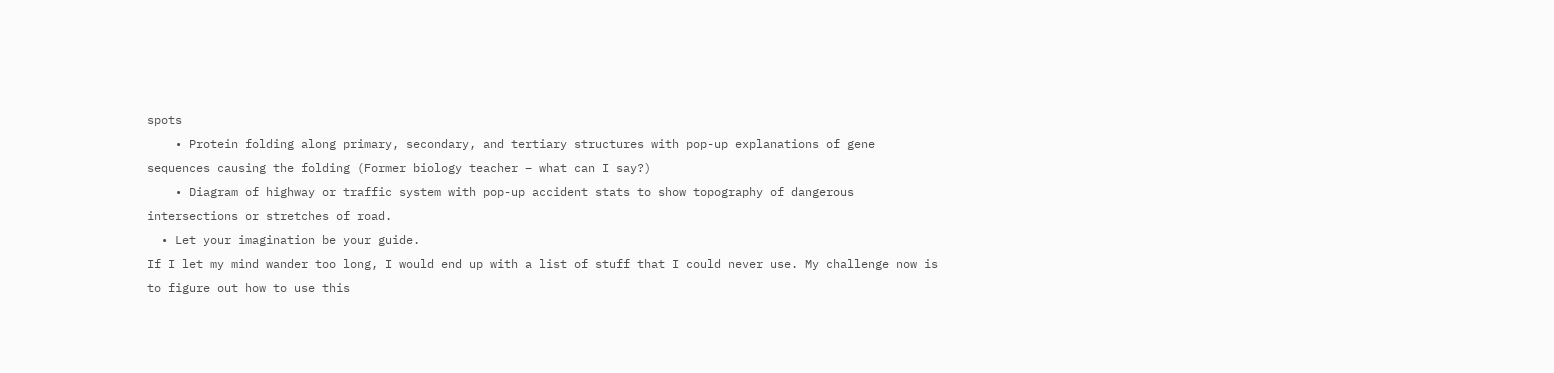spots
    • Protein folding along primary, secondary, and tertiary structures with pop-up explanations of gene sequences causing the folding (Former biology teacher – what can I say?)
    • Diagram of highway or traffic system with pop-up accident stats to show topography of dangerous intersections or stretches of road.
  • Let your imagination be your guide.
If I let my mind wander too long, I would end up with a list of stuff that I could never use. My challenge now is to figure out how to use this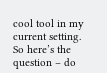cool tool in my current setting.
So here’s the question – do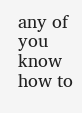any of you know how to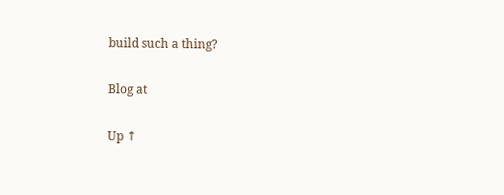build such a thing?

Blog at

Up ↑